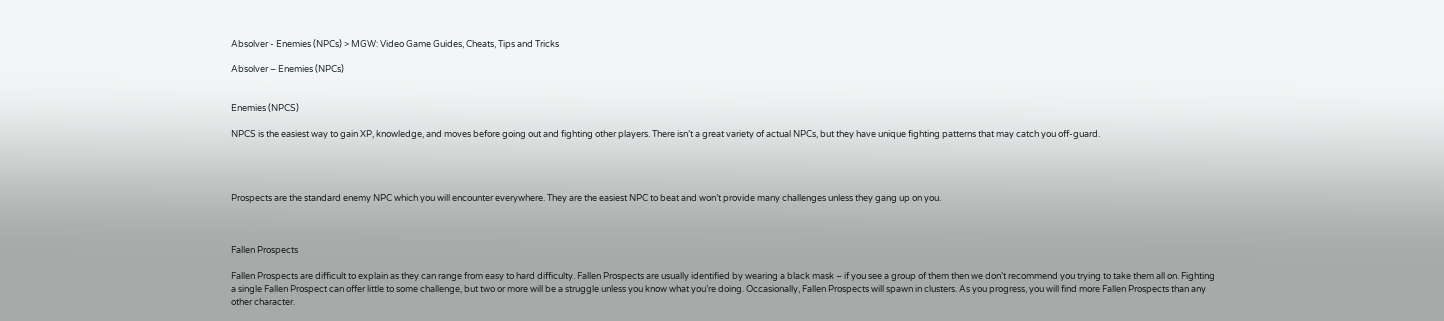Absolver - Enemies (NPCs) > MGW: Video Game Guides, Cheats, Tips and Tricks

Absolver – Enemies (NPCs)


Enemies (NPCS)

NPCS is the easiest way to gain XP, knowledge, and moves before going out and fighting other players. There isn’t a great variety of actual NPCs, but they have unique fighting patterns that may catch you off-guard.




Prospects are the standard enemy NPC which you will encounter everywhere. They are the easiest NPC to beat and won’t provide many challenges unless they gang up on you.



Fallen Prospects

Fallen Prospects are difficult to explain as they can range from easy to hard difficulty. Fallen Prospects are usually identified by wearing a black mask – if you see a group of them then we don’t recommend you trying to take them all on. Fighting a single Fallen Prospect can offer little to some challenge, but two or more will be a struggle unless you know what you’re doing. Occasionally, Fallen Prospects will spawn in clusters. As you progress, you will find more Fallen Prospects than any other character.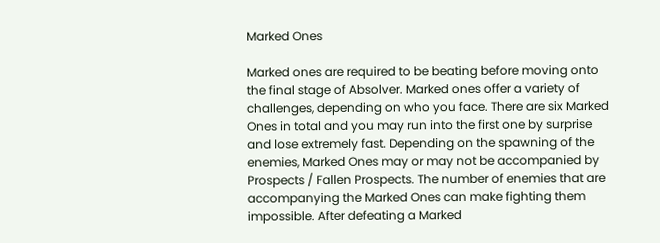Marked Ones

Marked ones are required to be beating before moving onto the final stage of Absolver. Marked ones offer a variety of challenges, depending on who you face. There are six Marked Ones in total and you may run into the first one by surprise and lose extremely fast. Depending on the spawning of the enemies, Marked Ones may or may not be accompanied by Prospects / Fallen Prospects. The number of enemies that are accompanying the Marked Ones can make fighting them impossible. After defeating a Marked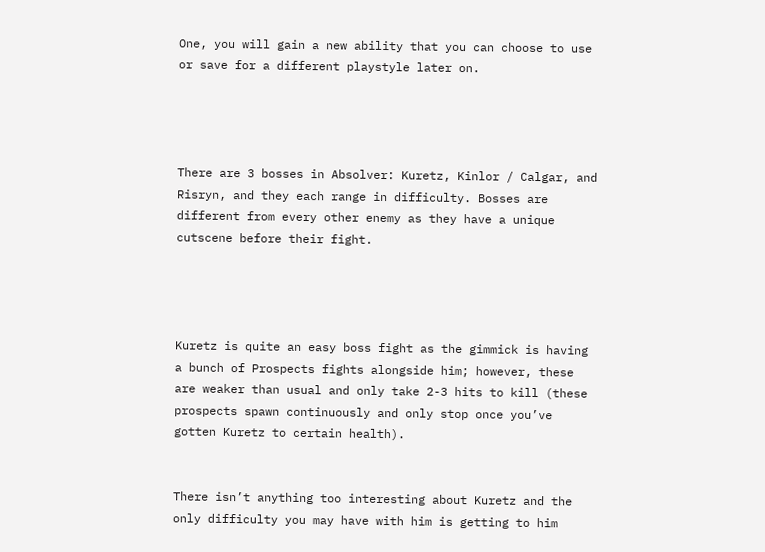One, you will gain a new ability that you can choose to use or save for a different playstyle later on.




There are 3 bosses in Absolver: Kuretz, Kinlor / Calgar, and Risryn, and they each range in difficulty. Bosses are different from every other enemy as they have a unique cutscene before their fight.




Kuretz is quite an easy boss fight as the gimmick is having a bunch of Prospects fights alongside him; however, these are weaker than usual and only take 2-3 hits to kill (these prospects spawn continuously and only stop once you’ve gotten Kuretz to certain health).


There isn’t anything too interesting about Kuretz and the only difficulty you may have with him is getting to him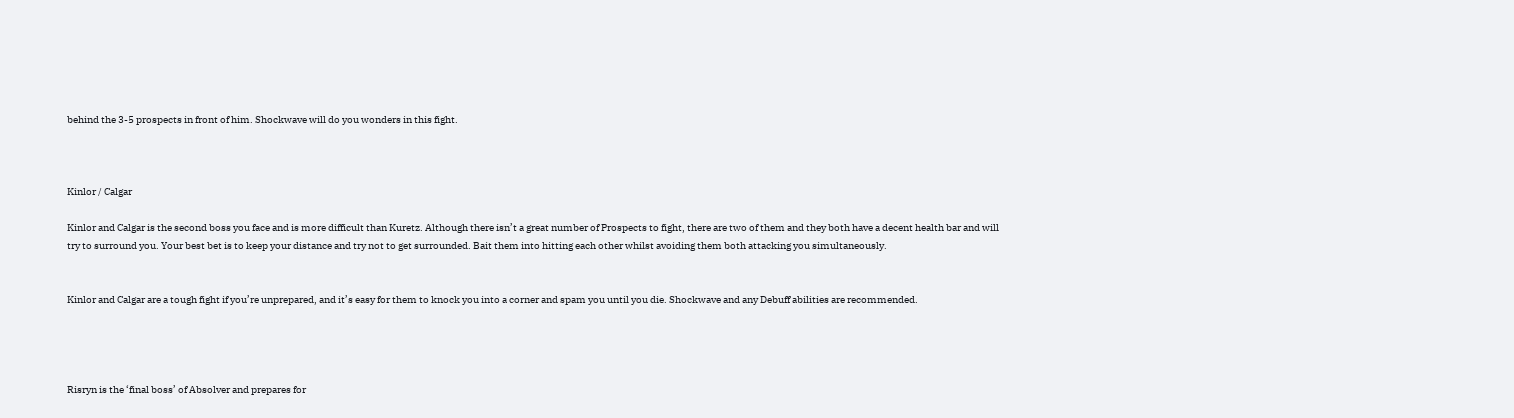behind the 3-5 prospects in front of him. Shockwave will do you wonders in this fight.



Kinlor / Calgar

Kinlor and Calgar is the second boss you face and is more difficult than Kuretz. Although there isn’t a great number of Prospects to fight, there are two of them and they both have a decent health bar and will try to surround you. Your best bet is to keep your distance and try not to get surrounded. Bait them into hitting each other whilst avoiding them both attacking you simultaneously.


Kinlor and Calgar are a tough fight if you’re unprepared, and it’s easy for them to knock you into a corner and spam you until you die. Shockwave and any Debuff abilities are recommended.




Risryn is the ‘final boss’ of Absolver and prepares for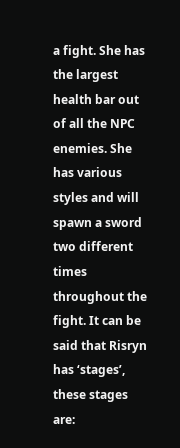a fight. She has the largest health bar out of all the NPC enemies. She has various styles and will spawn a sword two different times throughout the fight. It can be said that Risryn has ‘stages’, these stages are: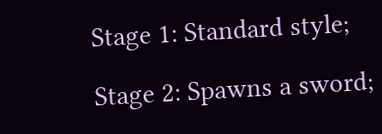Stage 1: Standard style;

Stage 2: Spawns a sword;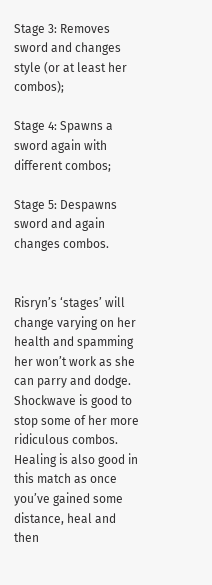Stage 3: Removes sword and changes style (or at least her combos);

Stage 4: Spawns a sword again with different combos;

Stage 5: Despawns sword and again changes combos.


Risryn’s ‘stages’ will change varying on her health and spamming her won’t work as she can parry and dodge. Shockwave is good to stop some of her more ridiculous combos. Healing is also good in this match as once you’ve gained some distance, heal and then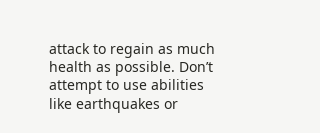attack to regain as much health as possible. Don’t attempt to use abilities like earthquakes or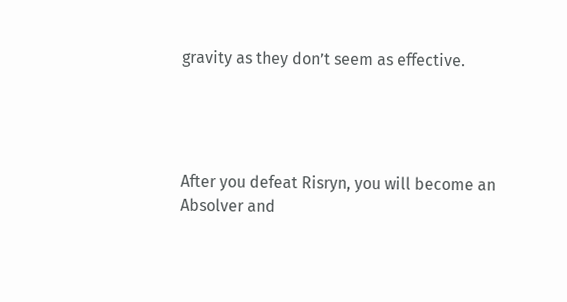gravity as they don’t seem as effective.




After you defeat Risryn, you will become an Absolver and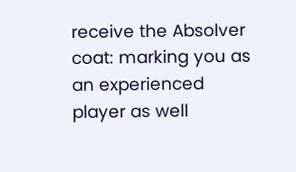receive the Absolver coat: marking you as an experienced player as well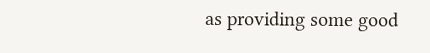as providing some good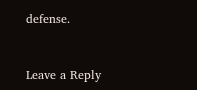defense.


Leave a Reply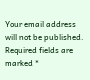Your email address will not be published. Required fields are marked *